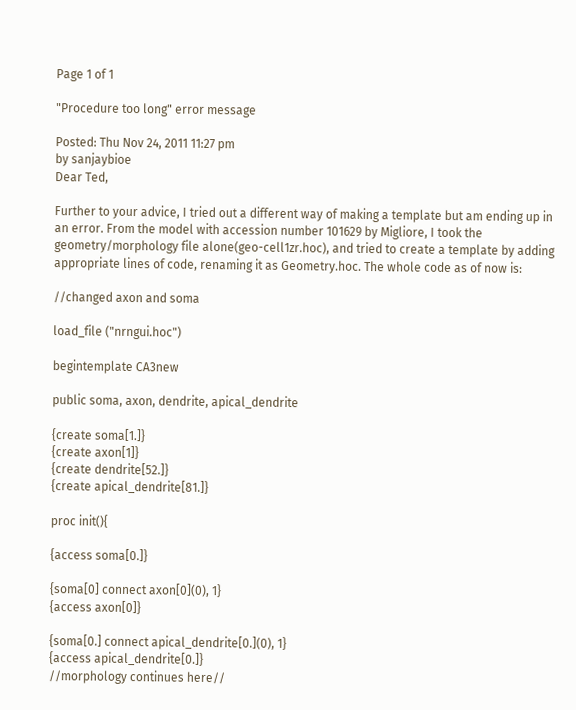Page 1 of 1

"Procedure too long" error message

Posted: Thu Nov 24, 2011 11:27 pm
by sanjaybioe
Dear Ted,

Further to your advice, I tried out a different way of making a template but am ending up in an error. From the model with accession number 101629 by Migliore, I took the geometry/morphology file alone(geo-cell1zr.hoc), and tried to create a template by adding appropriate lines of code, renaming it as Geometry.hoc. The whole code as of now is:

//changed axon and soma

load_file ("nrngui.hoc")

begintemplate CA3new

public soma, axon, dendrite, apical_dendrite

{create soma[1.]}
{create axon[1]}
{create dendrite[52.]}
{create apical_dendrite[81.]}

proc init(){

{access soma[0.]}

{soma[0] connect axon[0](0), 1}
{access axon[0]}

{soma[0.] connect apical_dendrite[0.](0), 1}
{access apical_dendrite[0.]}
//morphology continues here//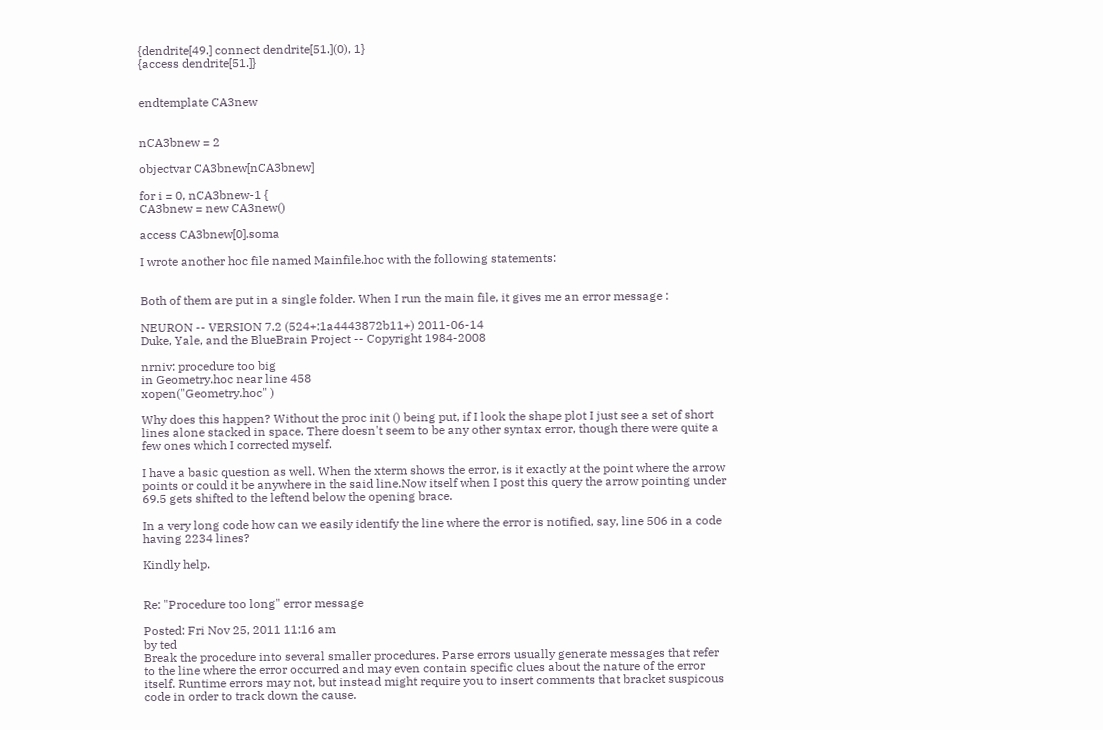{dendrite[49.] connect dendrite[51.](0), 1}
{access dendrite[51.]}


endtemplate CA3new


nCA3bnew = 2

objectvar CA3bnew[nCA3bnew]

for i = 0, nCA3bnew-1 {
CA3bnew = new CA3new()

access CA3bnew[0].soma

I wrote another hoc file named Mainfile.hoc with the following statements:


Both of them are put in a single folder. When I run the main file, it gives me an error message :

NEURON -- VERSION 7.2 (524+:1a4443872b11+) 2011-06-14
Duke, Yale, and the BlueBrain Project -- Copyright 1984-2008

nrniv: procedure too big
in Geometry.hoc near line 458
xopen("Geometry.hoc" )

Why does this happen? Without the proc init () being put, if I look the shape plot I just see a set of short lines alone stacked in space. There doesn't seem to be any other syntax error, though there were quite a few ones which I corrected myself.

I have a basic question as well. When the xterm shows the error, is it exactly at the point where the arrow points or could it be anywhere in the said line.Now itself when I post this query the arrow pointing under 69.5 gets shifted to the leftend below the opening brace.

In a very long code how can we easily identify the line where the error is notified, say, line 506 in a code having 2234 lines?

Kindly help.


Re: "Procedure too long" error message

Posted: Fri Nov 25, 2011 11:16 am
by ted
Break the procedure into several smaller procedures. Parse errors usually generate messages that refer to the line where the error occurred and may even contain specific clues about the nature of the error itself. Runtime errors may not, but instead might require you to insert comments that bracket suspicous code in order to track down the cause.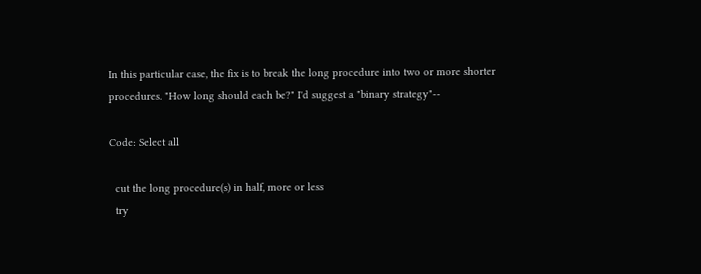In this particular case, the fix is to break the long procedure into two or more shorter procedures. "How long should each be?" I'd suggest a "binary strategy"--

Code: Select all

  cut the long procedure(s) in half, more or less
  try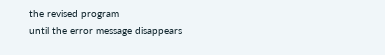the revised program
until the error message disappears